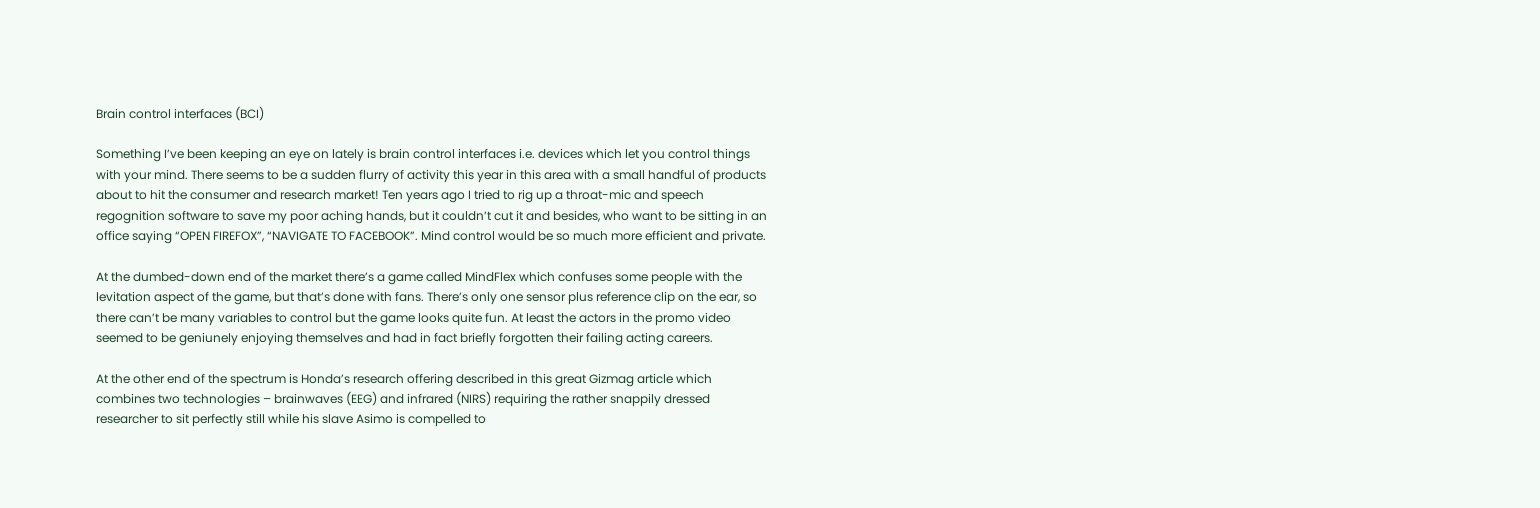Brain control interfaces (BCI)

Something I’ve been keeping an eye on lately is brain control interfaces i.e. devices which let you control things with your mind. There seems to be a sudden flurry of activity this year in this area with a small handful of products about to hit the consumer and research market! Ten years ago I tried to rig up a throat-mic and speech regognition software to save my poor aching hands, but it couldn’t cut it and besides, who want to be sitting in an office saying “OPEN FIREFOX”, “NAVIGATE TO FACEBOOK”. Mind control would be so much more efficient and private.

At the dumbed-down end of the market there’s a game called MindFlex which confuses some people with the levitation aspect of the game, but that’s done with fans. There’s only one sensor plus reference clip on the ear, so there can’t be many variables to control but the game looks quite fun. At least the actors in the promo video seemed to be geniunely enjoying themselves and had in fact briefly forgotten their failing acting careers.

At the other end of the spectrum is Honda’s research offering described in this great Gizmag article which combines two technologies – brainwaves (EEG) and infrared (NIRS) requiring the rather snappily dressed researcher to sit perfectly still while his slave Asimo is compelled to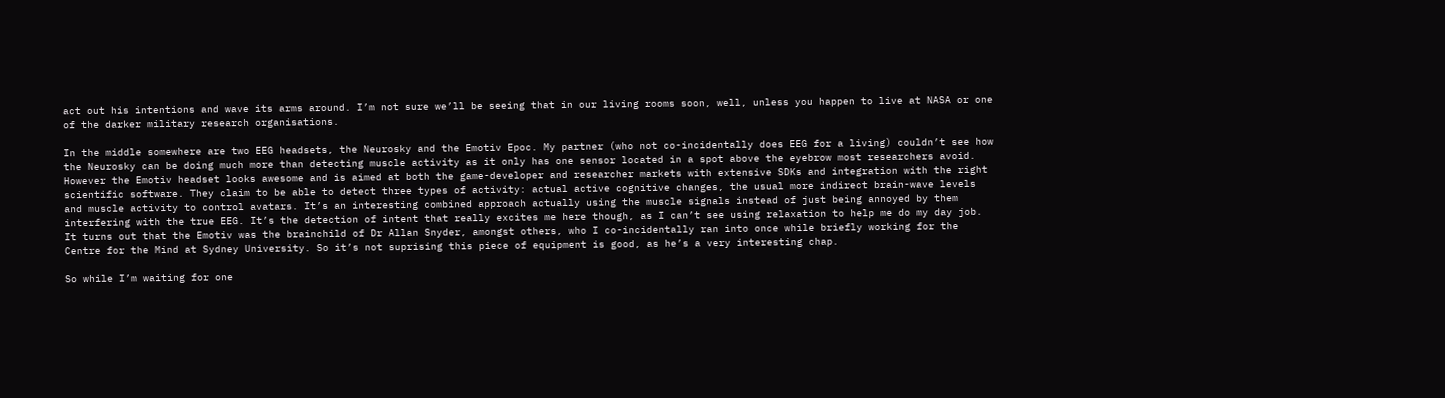act out his intentions and wave its arms around. I’m not sure we’ll be seeing that in our living rooms soon, well, unless you happen to live at NASA or one of the darker military research organisations.

In the middle somewhere are two EEG headsets, the Neurosky and the Emotiv Epoc. My partner (who not co-incidentally does EEG for a living) couldn’t see how the Neurosky can be doing much more than detecting muscle activity as it only has one sensor located in a spot above the eyebrow most researchers avoid. However the Emotiv headset looks awesome and is aimed at both the game-developer and researcher markets with extensive SDKs and integration with the right scientific software. They claim to be able to detect three types of activity: actual active cognitive changes, the usual more indirect brain-wave levels and muscle activity to control avatars. It’s an interesting combined approach actually using the muscle signals instead of just being annoyed by them interfering with the true EEG. It’s the detection of intent that really excites me here though, as I can’t see using relaxation to help me do my day job. It turns out that the Emotiv was the brainchild of Dr Allan Snyder, amongst others, who I co-incidentally ran into once while briefly working for the Centre for the Mind at Sydney University. So it’s not suprising this piece of equipment is good, as he’s a very interesting chap.

So while I’m waiting for one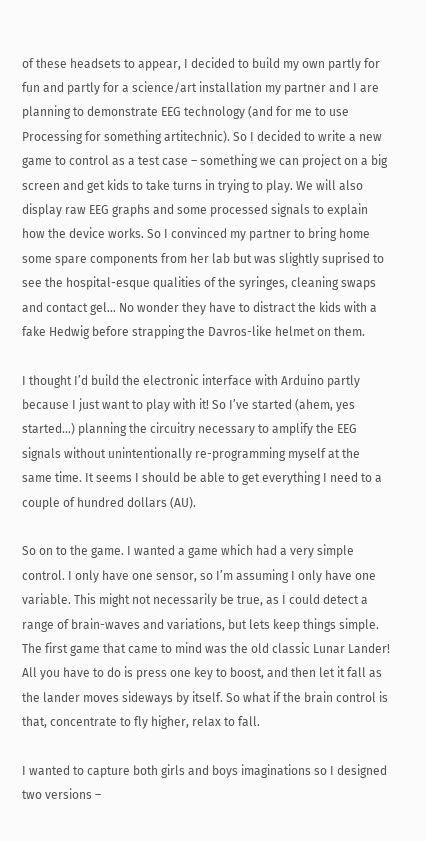of these headsets to appear, I decided to build my own partly for fun and partly for a science/art installation my partner and I are planning to demonstrate EEG technology (and for me to use Processing for something artitechnic). So I decided to write a new game to control as a test case – something we can project on a big screen and get kids to take turns in trying to play. We will also display raw EEG graphs and some processed signals to explain how the device works. So I convinced my partner to bring home some spare components from her lab but was slightly suprised to see the hospital-esque qualities of the syringes, cleaning swaps and contact gel… No wonder they have to distract the kids with a fake Hedwig before strapping the Davros-like helmet on them.

I thought I’d build the electronic interface with Arduino partly because I just want to play with it! So I’ve started (ahem, yes started…) planning the circuitry necessary to amplify the EEG signals without unintentionally re-programming myself at the same time. It seems I should be able to get everything I need to a couple of hundred dollars (AU).

So on to the game. I wanted a game which had a very simple control. I only have one sensor, so I’m assuming I only have one variable. This might not necessarily be true, as I could detect a range of brain-waves and variations, but lets keep things simple. The first game that came to mind was the old classic Lunar Lander! All you have to do is press one key to boost, and then let it fall as the lander moves sideways by itself. So what if the brain control is that, concentrate to fly higher, relax to fall.

I wanted to capture both girls and boys imaginations so I designed two versions –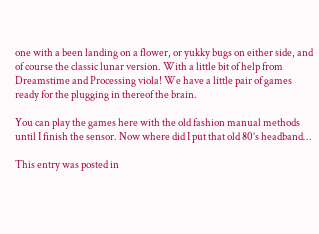one with a been landing on a flower, or yukky bugs on either side, and of course the classic lunar version. With a little bit of help from Dreamstime and Processing viola! We have a little pair of games ready for the plugging in thereof the brain.

You can play the games here with the old fashion manual methods until I finish the sensor. Now where did I put that old 80’s headband…

This entry was posted in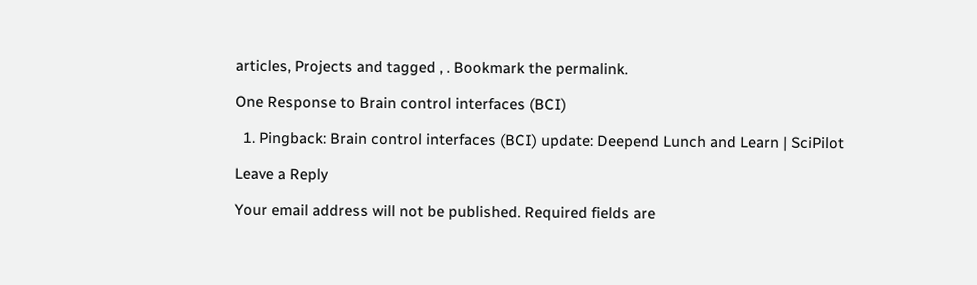articles, Projects and tagged , . Bookmark the permalink.

One Response to Brain control interfaces (BCI)

  1. Pingback: Brain control interfaces (BCI) update: Deepend Lunch and Learn | SciPilot

Leave a Reply

Your email address will not be published. Required fields are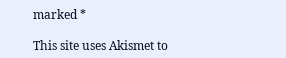marked *

This site uses Akismet to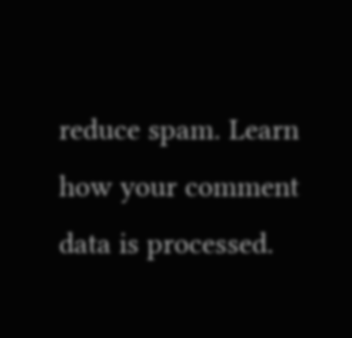reduce spam. Learn how your comment data is processed.